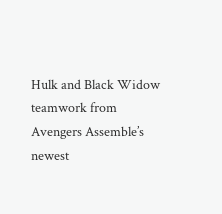Hulk and Black Widow teamwork from Avengers Assemble’s newest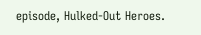episode, Hulked-Out Heroes.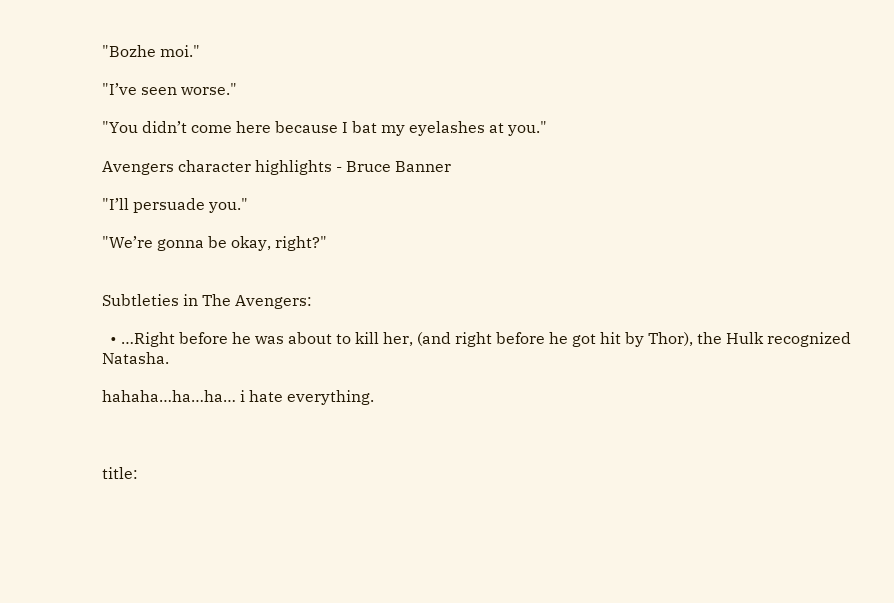"Bozhe moi."

"I’ve seen worse."

"You didn’t come here because I bat my eyelashes at you."

Avengers character highlights - Bruce Banner

"I’ll persuade you."

"We’re gonna be okay, right?"


Subtleties in The Avengers:

  • …Right before he was about to kill her, (and right before he got hit by Thor), the Hulk recognized Natasha.

hahaha…ha…ha… i hate everything.



title: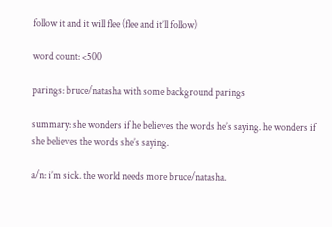follow it and it will flee (flee and it’ll follow)

word count: <500

parings: bruce/natasha with some background parings

summary: she wonders if he believes the words he’s saying. he wonders if she believes the words she’s saying.

a/n: i’m sick. the world needs more bruce/natasha.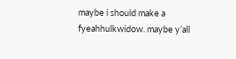maybe i should make a fyeahhulkwidow. maybe y’all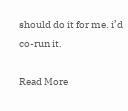should do it for me. i’d co-run it.

Read More